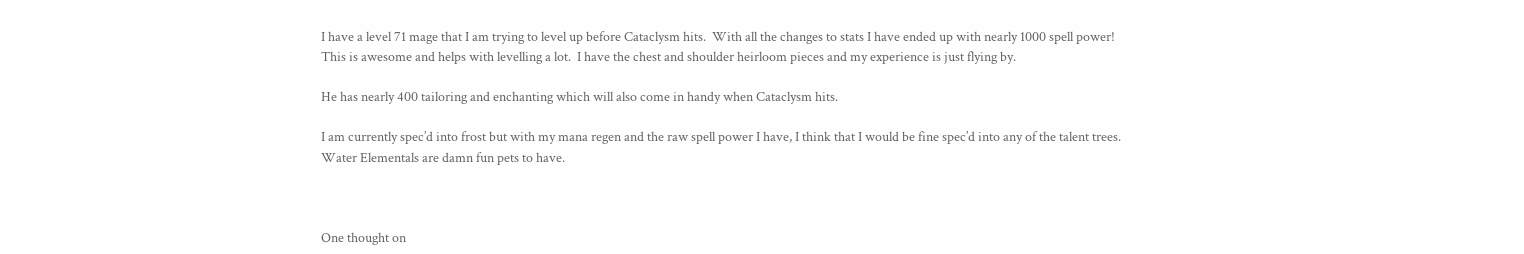I have a level 71 mage that I am trying to level up before Cataclysm hits.  With all the changes to stats I have ended up with nearly 1000 spell power!  This is awesome and helps with levelling a lot.  I have the chest and shoulder heirloom pieces and my experience is just flying by.

He has nearly 400 tailoring and enchanting which will also come in handy when Cataclysm hits.

I am currently spec’d into frost but with my mana regen and the raw spell power I have, I think that I would be fine spec’d into any of the talent trees.  Water Elementals are damn fun pets to have.



One thought on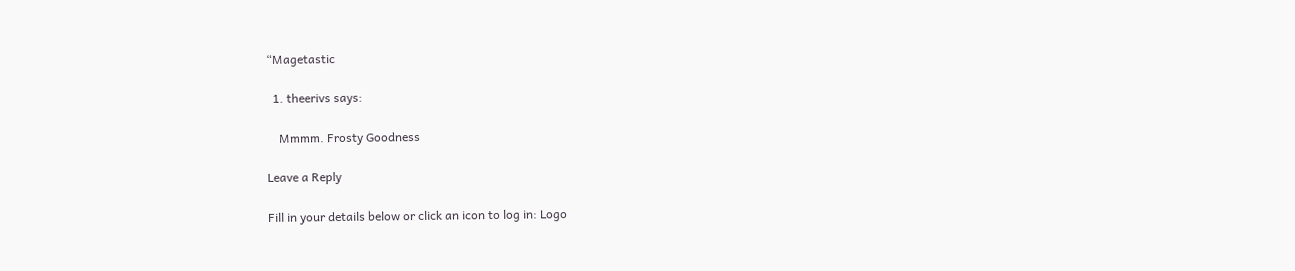“Magetastic

  1. theerivs says:

    Mmmm. Frosty Goodness

Leave a Reply

Fill in your details below or click an icon to log in: Logo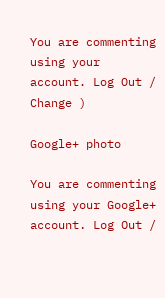You are commenting using your account. Log Out /  Change )

Google+ photo

You are commenting using your Google+ account. Log Out /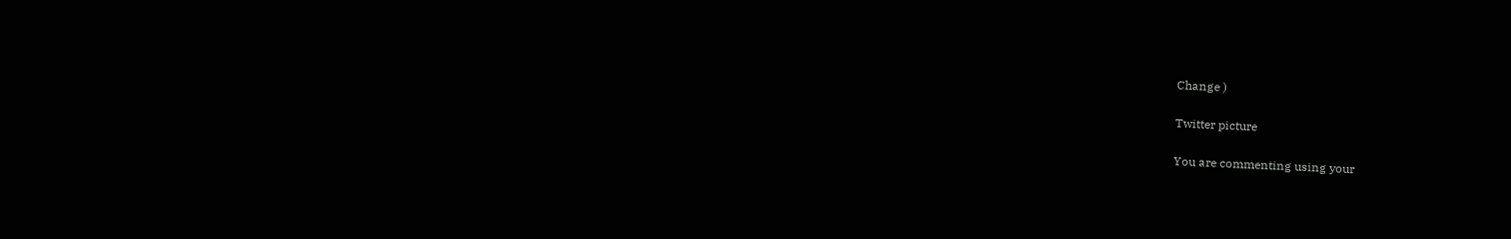Change )

Twitter picture

You are commenting using your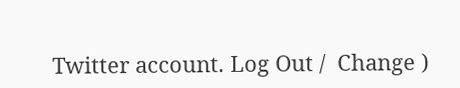Twitter account. Log Out /  Change )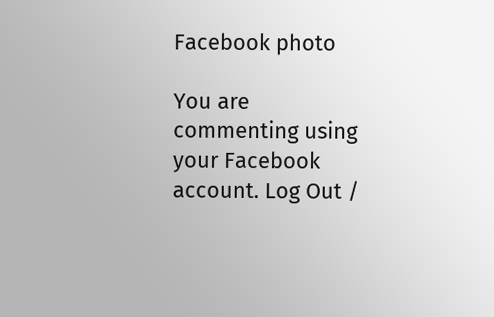Facebook photo

You are commenting using your Facebook account. Log Out /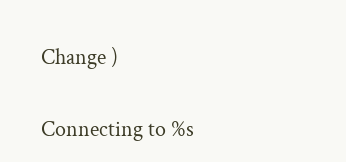Change )


Connecting to %s